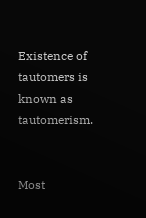Existence of tautomers is known as tautomerism.


Most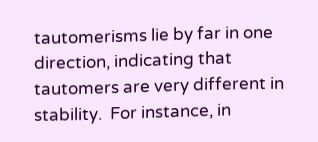tautomerisms lie by far in one direction, indicating that tautomers are very different in stability.  For instance, in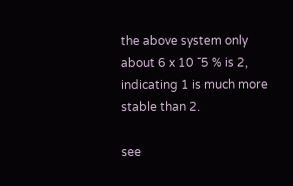the above system only about 6 x 10 ¯5 % is 2, indicating 1 is much more stable than 2.

see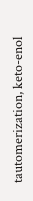tautomerization, keto-enol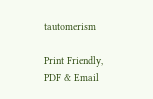tautomerism

Print Friendly, PDF & Email